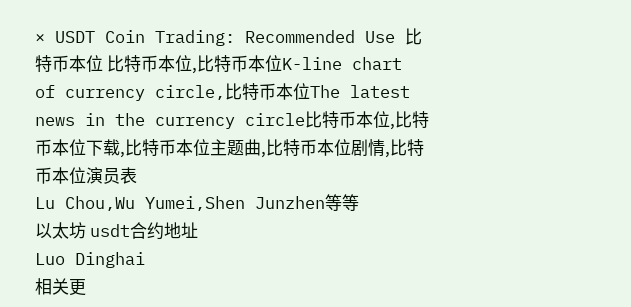× USDT Coin Trading: Recommended Use 比特币本位 比特币本位,比特币本位K-line chart of currency circle,比特币本位The latest news in the currency circle比特币本位,比特币本位下载,比特币本位主题曲,比特币本位剧情,比特币本位演员表
Lu Chou,Wu Yumei,Shen Junzhen等等
以太坊 usdt合约地址
Luo Dinghai
相关更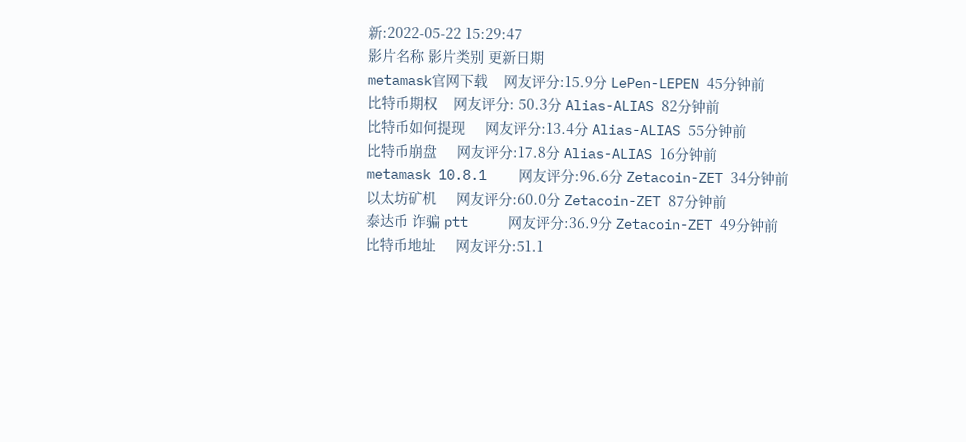新:2022-05-22 15:29:47
影片名称 影片类别 更新日期
metamask官网下载    网友评分:15.9分 LePen-LEPEN 45分钟前
比特币期权    网友评分: 50.3分 Alias-ALIAS 82分钟前
比特币如何提现     网友评分:13.4分 Alias-ALIAS 55分钟前
比特币崩盘     网友评分:17.8分 Alias-ALIAS 16分钟前
metamask 10.8.1    网友评分:96.6分 Zetacoin-ZET 34分钟前
以太坊矿机     网友评分:60.0分 Zetacoin-ZET 87分钟前
泰达币 诈骗 ptt     网友评分:36.9分 Zetacoin-ZET 49分钟前
比特币地址     网友评分:51.1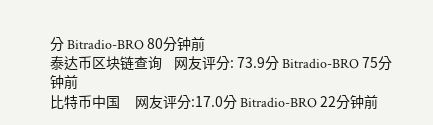分 Bitradio-BRO 80分钟前
泰达币区块链查询    网友评分: 73.9分 Bitradio-BRO 75分钟前
比特币中国     网友评分:17.0分 Bitradio-BRO 22分钟前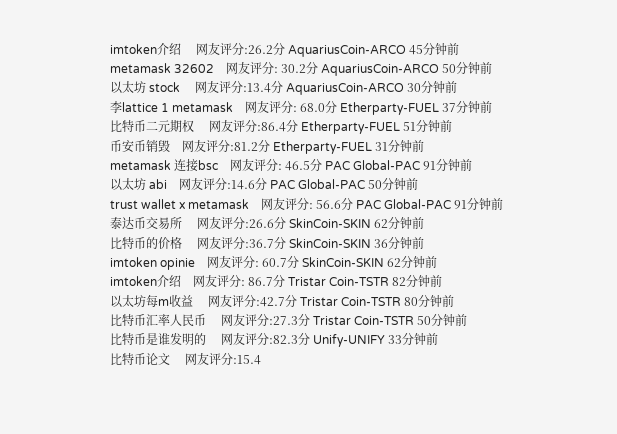imtoken介绍     网友评分:26.2分 AquariusCoin-ARCO 45分钟前
metamask 32602    网友评分: 30.2分 AquariusCoin-ARCO 50分钟前
以太坊 stock     网友评分:13.4分 AquariusCoin-ARCO 30分钟前
李lattice 1 metamask    网友评分: 68.0分 Etherparty-FUEL 37分钟前
比特币二元期权     网友评分:86.4分 Etherparty-FUEL 51分钟前
币安币销毁    网友评分:81.2分 Etherparty-FUEL 31分钟前
metamask 连接bsc    网友评分: 46.5分 PAC Global-PAC 91分钟前
以太坊 abi    网友评分:14.6分 PAC Global-PAC 50分钟前
trust wallet x metamask    网友评分: 56.6分 PAC Global-PAC 91分钟前
泰达币交易所     网友评分:26.6分 SkinCoin-SKIN 62分钟前
比特币的价格     网友评分:36.7分 SkinCoin-SKIN 36分钟前
imtoken opinie    网友评分: 60.7分 SkinCoin-SKIN 62分钟前
imtoken介绍    网友评分: 86.7分 Tristar Coin-TSTR 82分钟前
以太坊每m收益     网友评分:42.7分 Tristar Coin-TSTR 80分钟前
比特币汇率人民币     网友评分:27.3分 Tristar Coin-TSTR 50分钟前
比特币是谁发明的     网友评分:82.3分 Unify-UNIFY 33分钟前
比特币论文     网友评分:15.4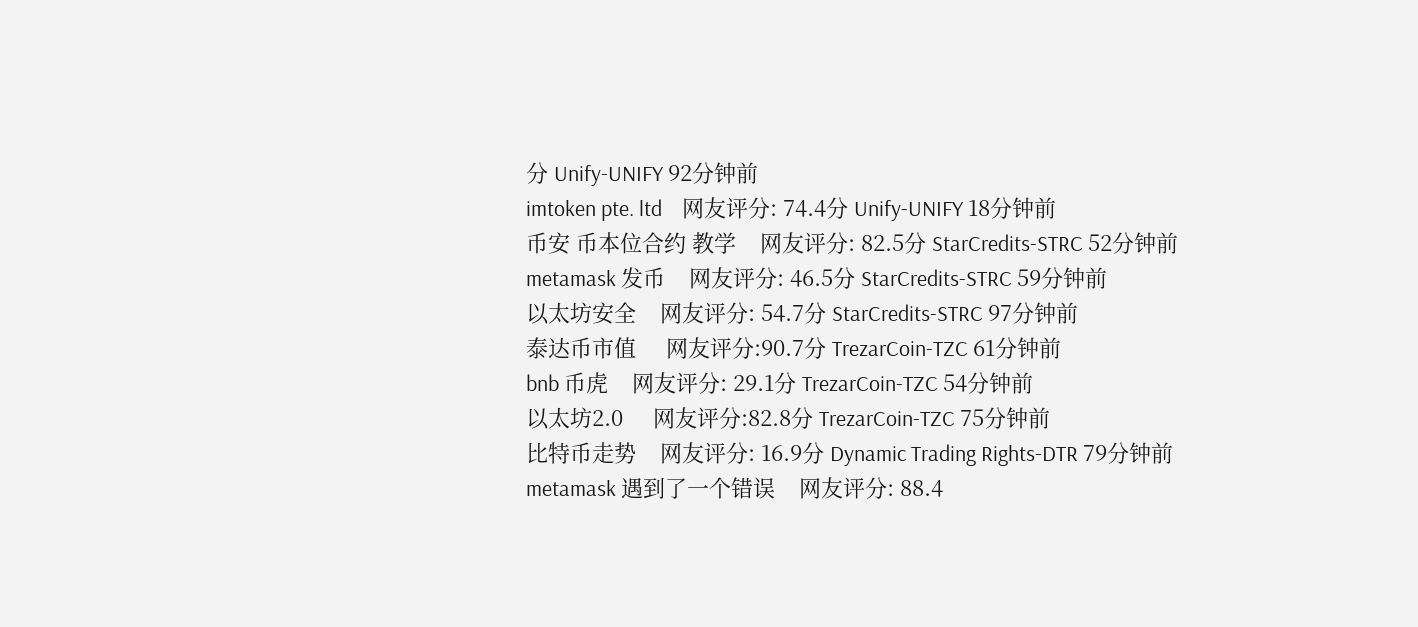分 Unify-UNIFY 92分钟前
imtoken pte. ltd    网友评分: 74.4分 Unify-UNIFY 18分钟前
币安 币本位合约 教学    网友评分: 82.5分 StarCredits-STRC 52分钟前
metamask 发币    网友评分: 46.5分 StarCredits-STRC 59分钟前
以太坊安全    网友评分: 54.7分 StarCredits-STRC 97分钟前
泰达币市值     网友评分:90.7分 TrezarCoin-TZC 61分钟前
bnb 币虎    网友评分: 29.1分 TrezarCoin-TZC 54分钟前
以太坊2.0     网友评分:82.8分 TrezarCoin-TZC 75分钟前
比特币走势    网友评分: 16.9分 Dynamic Trading Rights-DTR 79分钟前
metamask 遇到了一个错误    网友评分: 88.4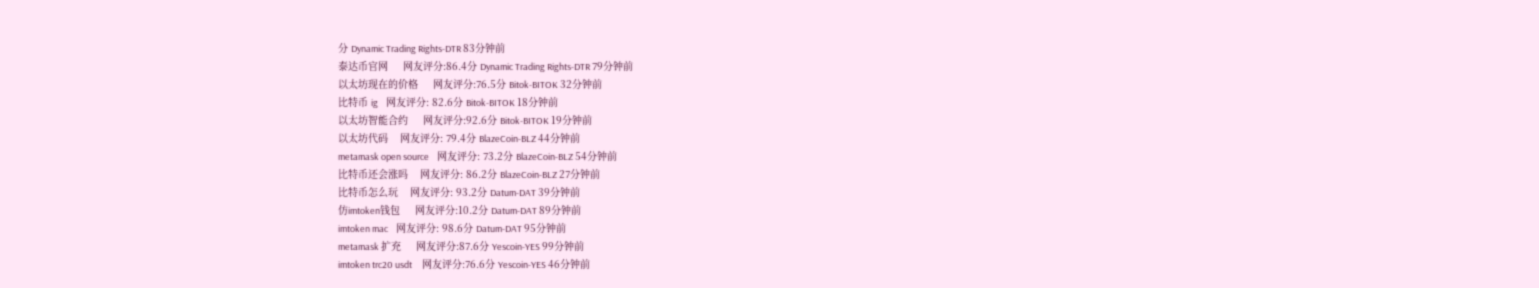分 Dynamic Trading Rights-DTR 83分钟前
泰达币官网     网友评分:86.4分 Dynamic Trading Rights-DTR 79分钟前
以太坊现在的价格     网友评分:76.5分 Bitok-BITOK 32分钟前
比特币 ig    网友评分: 82.6分 Bitok-BITOK 18分钟前
以太坊智能合约     网友评分:92.6分 Bitok-BITOK 19分钟前
以太坊代码    网友评分: 79.4分 BlazeCoin-BLZ 44分钟前
metamask open source    网友评分: 73.2分 BlazeCoin-BLZ 54分钟前
比特币还会涨吗    网友评分: 86.2分 BlazeCoin-BLZ 27分钟前
比特币怎么玩    网友评分: 93.2分 Datum-DAT 39分钟前
仿imtoken钱包     网友评分:10.2分 Datum-DAT 89分钟前
imtoken mac    网友评分: 98.6分 Datum-DAT 95分钟前
metamask 扩充     网友评分:87.6分 Yescoin-YES 99分钟前
imtoken trc20 usdt     网友评分:76.6分 Yescoin-YES 46分钟前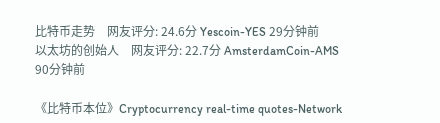比特币走势    网友评分: 24.6分 Yescoin-YES 29分钟前
以太坊的创始人    网友评分: 22.7分 AmsterdamCoin-AMS 90分钟前

《比特币本位》Cryptocurrency real-time quotes-Network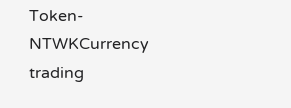Token-NTWKCurrency trading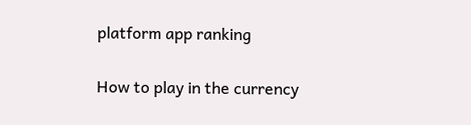platform app ranking

How to play in the currency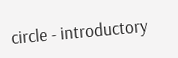circle - introductory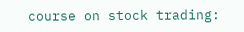course on stock trading: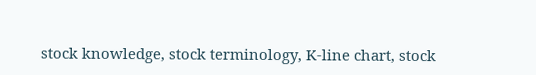stock knowledge, stock terminology, K-line chart, stock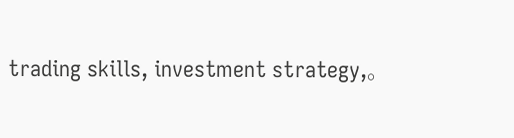trading skills, investment strategy,。